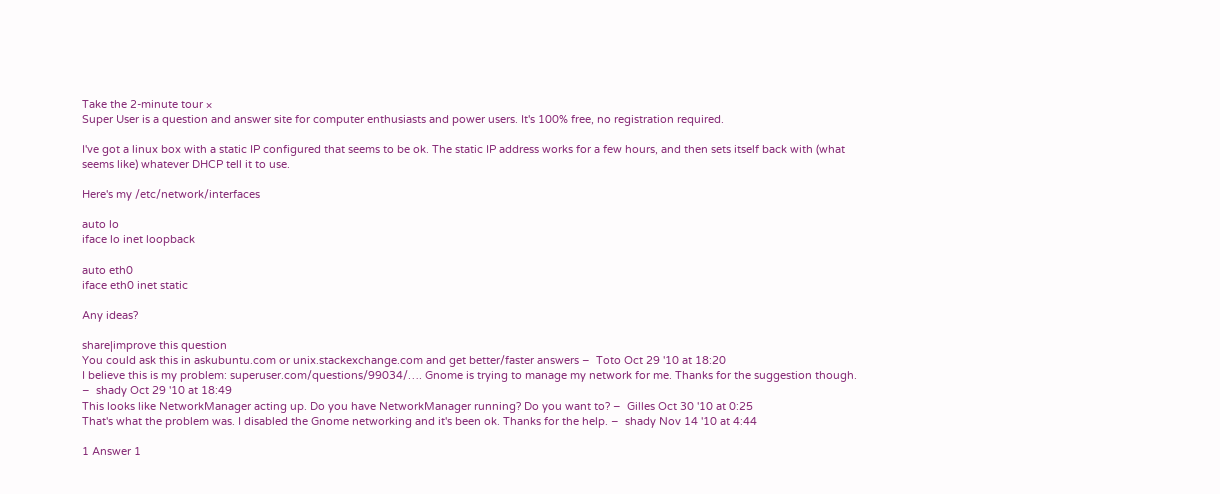Take the 2-minute tour ×
Super User is a question and answer site for computer enthusiasts and power users. It's 100% free, no registration required.

I've got a linux box with a static IP configured that seems to be ok. The static IP address works for a few hours, and then sets itself back with (what seems like) whatever DHCP tell it to use.

Here's my /etc/network/interfaces

auto lo
iface lo inet loopback

auto eth0
iface eth0 inet static

Any ideas?

share|improve this question
You could ask this in askubuntu.com or unix.stackexchange.com and get better/faster answers –  Toto Oct 29 '10 at 18:20
I believe this is my problem: superuser.com/questions/99034/…. Gnome is trying to manage my network for me. Thanks for the suggestion though. –  shady Oct 29 '10 at 18:49
This looks like NetworkManager acting up. Do you have NetworkManager running? Do you want to? –  Gilles Oct 30 '10 at 0:25
That's what the problem was. I disabled the Gnome networking and it's been ok. Thanks for the help. –  shady Nov 14 '10 at 4:44

1 Answer 1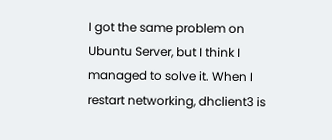I got the same problem on Ubuntu Server, but I think I managed to solve it. When I restart networking, dhclient3 is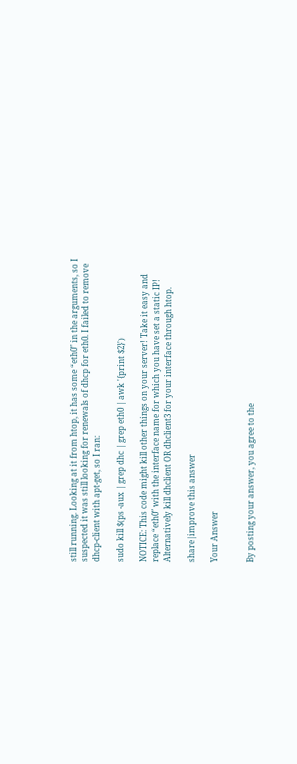still running. Looking at it from htop, it has some “eth0″ in the arguments, so I suspected it was still looking for renewals of dhcp for eth0. I failed to remove dhcp-client with apt-get, so I ran:

sudo kill $(ps -aux | grep dhc | grep eth0 | awk '{print $2}')

NOTICE: This code might kill other things on your server! Take it easy and replace “eth0″ with the interface name for which you have set a static IP! Alternatively kill dhclient OR dhclient3 for your interface through htop.

share|improve this answer

Your Answer


By posting your answer, you agree to the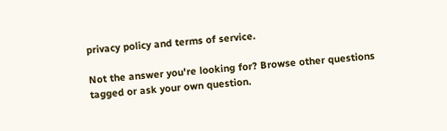privacy policy and terms of service.

Not the answer you're looking for? Browse other questions tagged or ask your own question.